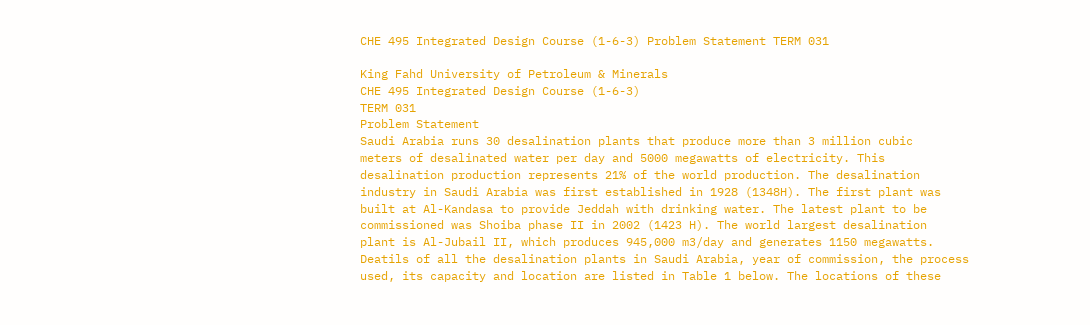CHE 495 Integrated Design Course (1-6-3) Problem Statement TERM 031

King Fahd University of Petroleum & Minerals
CHE 495 Integrated Design Course (1-6-3)
TERM 031
Problem Statement
Saudi Arabia runs 30 desalination plants that produce more than 3 million cubic
meters of desalinated water per day and 5000 megawatts of electricity. This
desalination production represents 21% of the world production. The desalination
industry in Saudi Arabia was first established in 1928 (1348H). The first plant was
built at Al-Kandasa to provide Jeddah with drinking water. The latest plant to be
commissioned was Shoiba phase II in 2002 (1423 H). The world largest desalination
plant is Al-Jubail II, which produces 945,000 m3/day and generates 1150 megawatts.
Deatils of all the desalination plants in Saudi Arabia, year of commission, the process
used, its capacity and location are listed in Table 1 below. The locations of these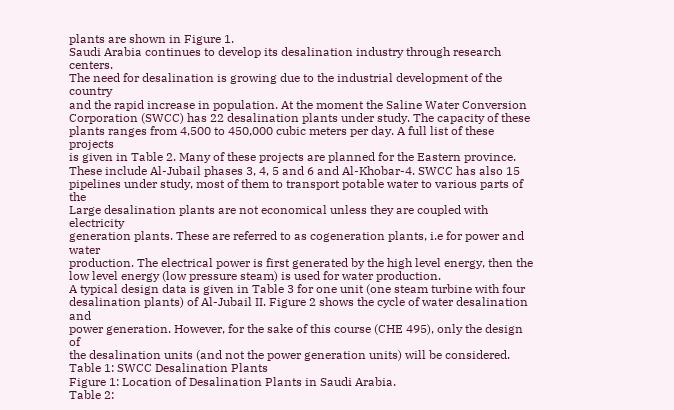plants are shown in Figure 1.
Saudi Arabia continues to develop its desalination industry through research centers.
The need for desalination is growing due to the industrial development of the country
and the rapid increase in population. At the moment the Saline Water Conversion
Corporation (SWCC) has 22 desalination plants under study. The capacity of these
plants ranges from 4,500 to 450,000 cubic meters per day. A full list of these projects
is given in Table 2. Many of these projects are planned for the Eastern province.
These include Al-Jubail phases 3, 4, 5 and 6 and Al-Khobar-4. SWCC has also 15
pipelines under study, most of them to transport potable water to various parts of the
Large desalination plants are not economical unless they are coupled with electricity
generation plants. These are referred to as cogeneration plants, i.e for power and water
production. The electrical power is first generated by the high level energy, then the
low level energy (low pressure steam) is used for water production.
A typical design data is given in Table 3 for one unit (one steam turbine with four
desalination plants) of Al-Jubail II. Figure 2 shows the cycle of water desalination and
power generation. However, for the sake of this course (CHE 495), only the design of
the desalination units (and not the power generation units) will be considered.
Table 1: SWCC Desalination Plants
Figure 1: Location of Desalination Plants in Saudi Arabia.
Table 2: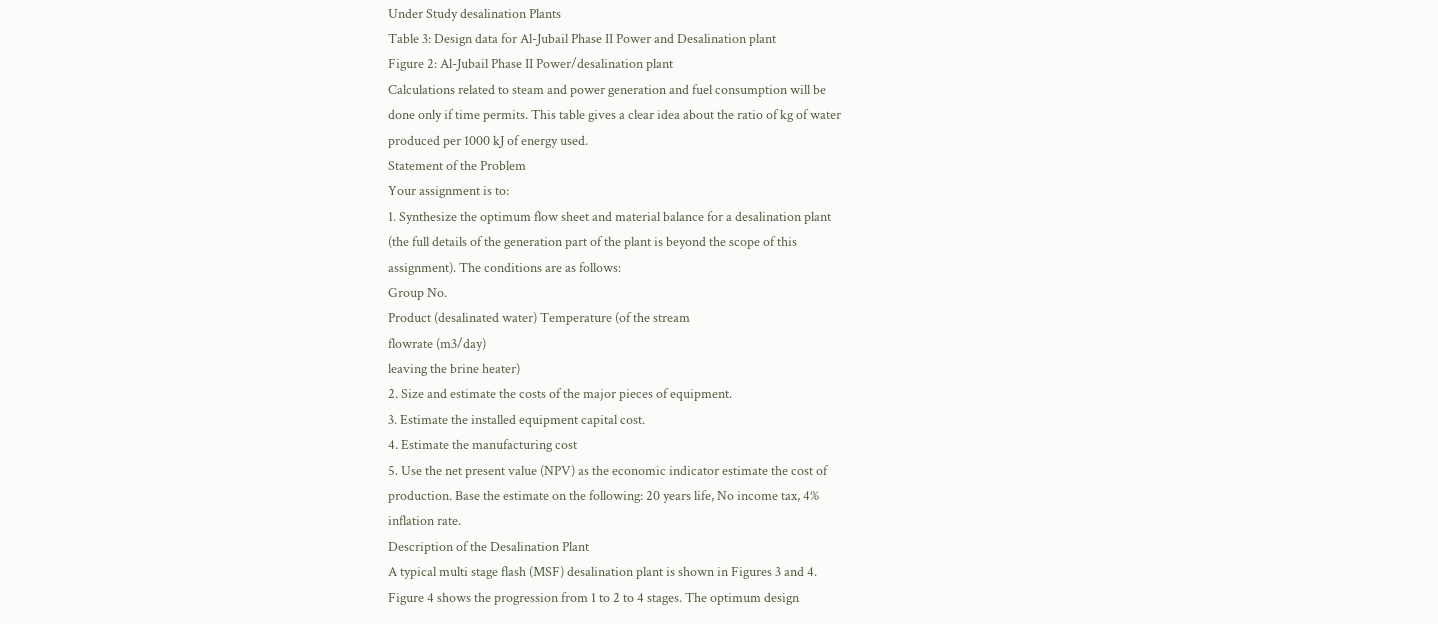Under Study desalination Plants
Table 3: Design data for Al-Jubail Phase II Power and Desalination plant
Figure 2: Al-Jubail Phase II Power/desalination plant
Calculations related to steam and power generation and fuel consumption will be
done only if time permits. This table gives a clear idea about the ratio of kg of water
produced per 1000 kJ of energy used.
Statement of the Problem
Your assignment is to:
1. Synthesize the optimum flow sheet and material balance for a desalination plant
(the full details of the generation part of the plant is beyond the scope of this
assignment). The conditions are as follows:
Group No.
Product (desalinated water) Temperature (of the stream
flowrate (m3/day)
leaving the brine heater)
2. Size and estimate the costs of the major pieces of equipment.
3. Estimate the installed equipment capital cost.
4. Estimate the manufacturing cost
5. Use the net present value (NPV) as the economic indicator estimate the cost of
production. Base the estimate on the following: 20 years life, No income tax, 4%
inflation rate.
Description of the Desalination Plant
A typical multi stage flash (MSF) desalination plant is shown in Figures 3 and 4.
Figure 4 shows the progression from 1 to 2 to 4 stages. The optimum design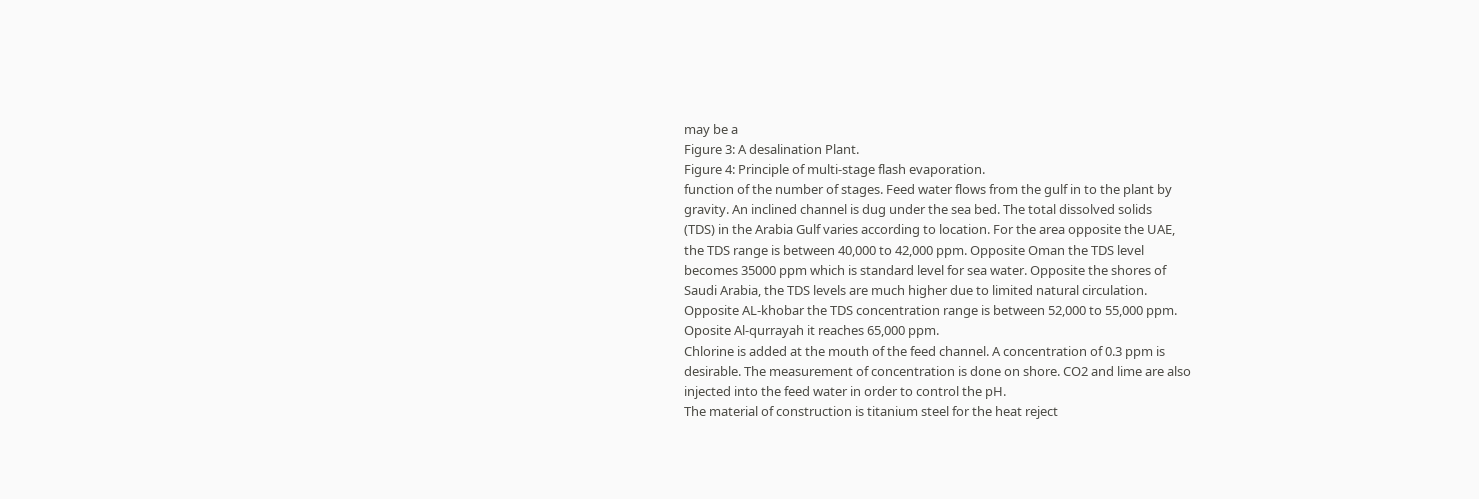may be a
Figure 3: A desalination Plant.
Figure 4: Principle of multi-stage flash evaporation.
function of the number of stages. Feed water flows from the gulf in to the plant by
gravity. An inclined channel is dug under the sea bed. The total dissolved solids
(TDS) in the Arabia Gulf varies according to location. For the area opposite the UAE,
the TDS range is between 40,000 to 42,000 ppm. Opposite Oman the TDS level
becomes 35000 ppm which is standard level for sea water. Opposite the shores of
Saudi Arabia, the TDS levels are much higher due to limited natural circulation.
Opposite AL-khobar the TDS concentration range is between 52,000 to 55,000 ppm.
Oposite Al-qurrayah it reaches 65,000 ppm.
Chlorine is added at the mouth of the feed channel. A concentration of 0.3 ppm is
desirable. The measurement of concentration is done on shore. CO2 and lime are also
injected into the feed water in order to control the pH.
The material of construction is titanium steel for the heat reject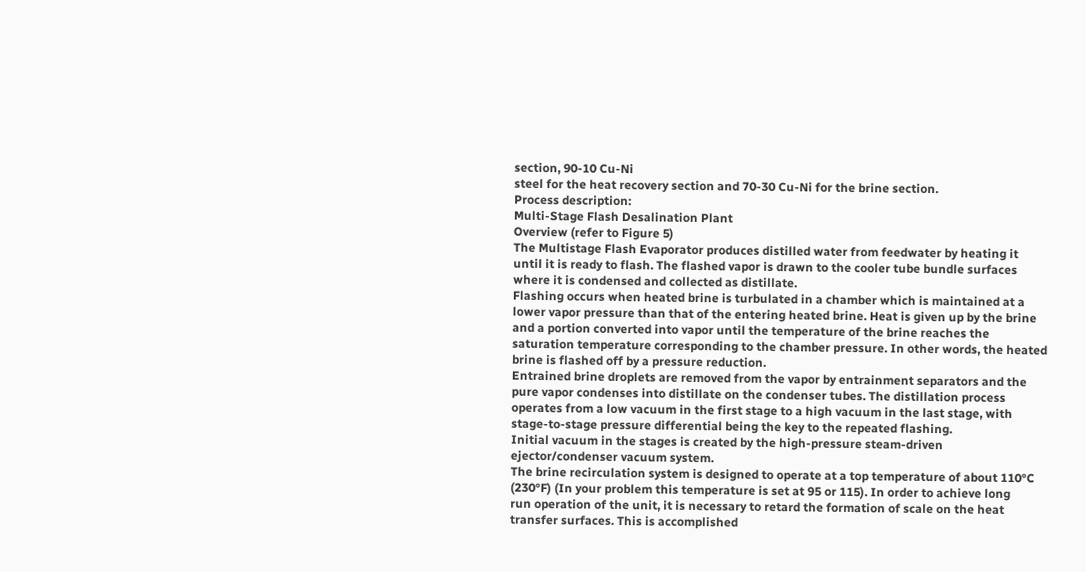section, 90-10 Cu-Ni
steel for the heat recovery section and 70-30 Cu-Ni for the brine section.
Process description:
Multi-Stage Flash Desalination Plant
Overview (refer to Figure 5)
The Multistage Flash Evaporator produces distilled water from feedwater by heating it
until it is ready to flash. The flashed vapor is drawn to the cooler tube bundle surfaces
where it is condensed and collected as distillate.
Flashing occurs when heated brine is turbulated in a chamber which is maintained at a
lower vapor pressure than that of the entering heated brine. Heat is given up by the brine
and a portion converted into vapor until the temperature of the brine reaches the
saturation temperature corresponding to the chamber pressure. In other words, the heated
brine is flashed off by a pressure reduction.
Entrained brine droplets are removed from the vapor by entrainment separators and the
pure vapor condenses into distillate on the condenser tubes. The distillation process
operates from a low vacuum in the first stage to a high vacuum in the last stage, with
stage-to-stage pressure differential being the key to the repeated flashing.
Initial vacuum in the stages is created by the high-pressure steam-driven
ejector/condenser vacuum system.
The brine recirculation system is designed to operate at a top temperature of about 110°C
(230°F) (In your problem this temperature is set at 95 or 115). In order to achieve long
run operation of the unit, it is necessary to retard the formation of scale on the heat
transfer surfaces. This is accomplished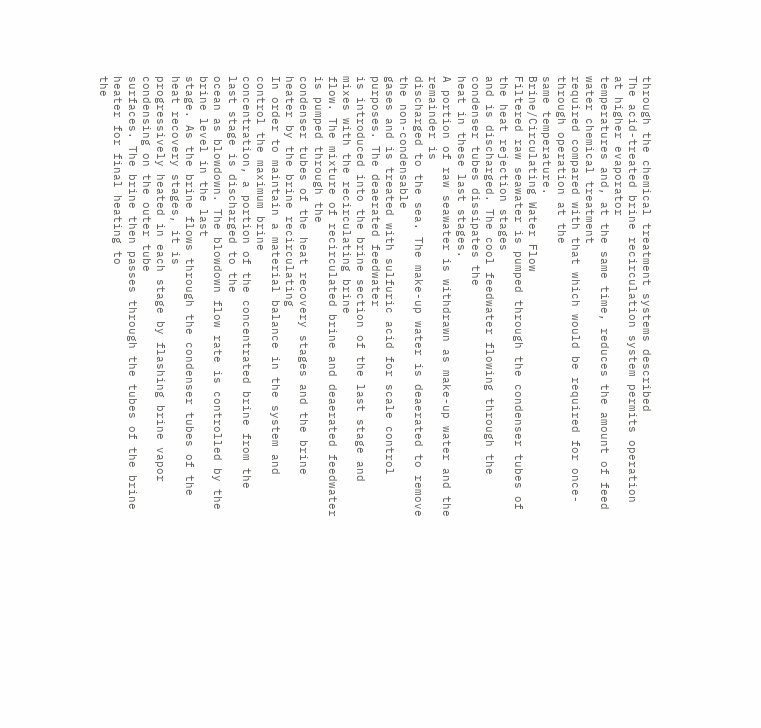through the chemical treatment systems described
The acid-treated brine recirculation system permits operation at higher evaporator
temperatures and, at the same time, reduces the amount of feed water chemical treatment
required compared with that which would be required for once-through operation at the
same temperature.
Brine/Circulating Water Flow
Filtered raw seawater is pumped through the condenser tubes of the heat rejection stages
and is discharged. The cool feedwater flowing through the condenser tubes dissipates the
heat in these last stages.
A portion of raw seawater is withdrawn as make-up water and the remainder is
discharged to the sea. The make-up water is deaerated to remove the non-condensable
gases and is treated with sulfuric acid for scale control purposes. The deaerated feedwater
is introduced into the brine section of the last stage and mixes with the recirculating brine
flow. The mixture of recirculated brine and deaerated feedwater is pumped through the
condenser tubes of the heat recovery stages and the brine heater by the brine recirculating
In order to maintain a material balance in the system and control the maximum brine
concentration, a portion of the concentrated brine from the last stage is discharged to the
ocean as blowdown. The blowdown flow rate is controlled by the brine level in the last
stage. As the brine flows through the condenser tubes of the heat recovery stages, it is
progressively heated in each stage by flashing brine vapor condensing on the outer tube
surfaces. The brine then passes through the tubes of the brine heater for final heating to
the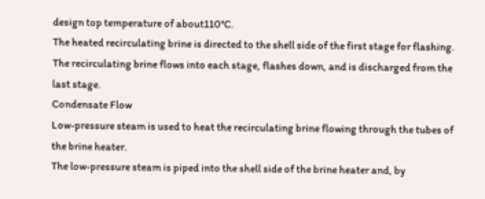design top temperature of about110°C.
The heated recirculating brine is directed to the shell side of the first stage for flashing.
The recirculating brine flows into each stage, flashes down, and is discharged from the
last stage.
Condensate Flow
Low-pressure steam is used to heat the recirculating brine flowing through the tubes of
the brine heater.
The low-pressure steam is piped into the shell side of the brine heater and, by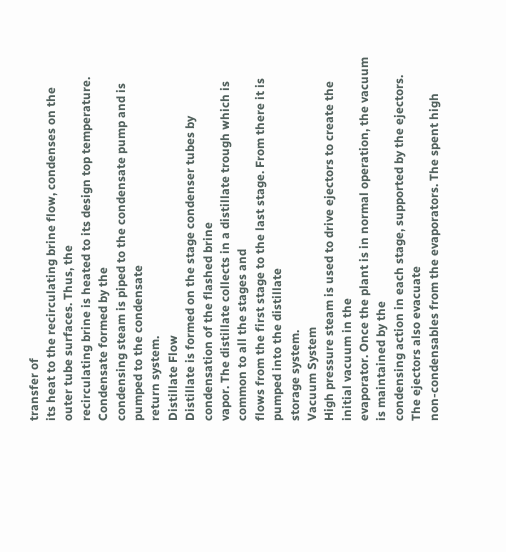transfer of
its heat to the recirculating brine flow, condenses on the outer tube surfaces. Thus, the
recirculating brine is heated to its design top temperature. Condensate formed by the
condensing steam is piped to the condensate pump and is pumped to the condensate
return system.
Distillate Flow
Distillate is formed on the stage condenser tubes by condensation of the flashed brine
vapor. The distillate collects in a distillate trough which is common to all the stages and
flows from the first stage to the last stage. From there it is pumped into the distillate
storage system.
Vacuum System
High pressure steam is used to drive ejectors to create the initial vacuum in the
evaporator. Once the plant is in normal operation, the vacuum is maintained by the
condensing action in each stage, supported by the ejectors. The ejectors also evacuate
non-condensables from the evaporators. The spent high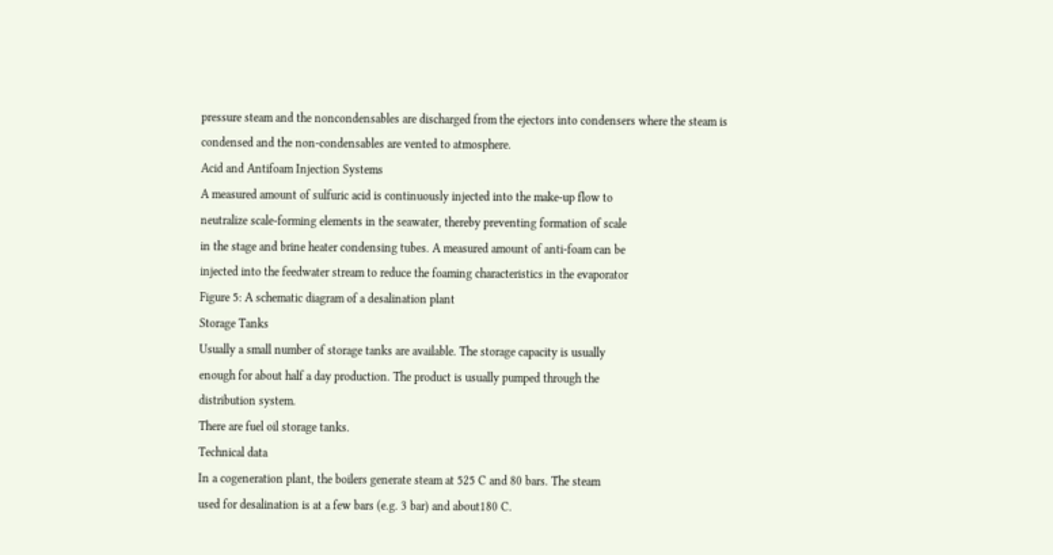pressure steam and the noncondensables are discharged from the ejectors into condensers where the steam is
condensed and the non-condensables are vented to atmosphere.
Acid and Antifoam Injection Systems
A measured amount of sulfuric acid is continuously injected into the make-up flow to
neutralize scale-forming elements in the seawater, thereby preventing formation of scale
in the stage and brine heater condensing tubes. A measured amount of anti-foam can be
injected into the feedwater stream to reduce the foaming characteristics in the evaporator
Figure 5: A schematic diagram of a desalination plant
Storage Tanks
Usually a small number of storage tanks are available. The storage capacity is usually
enough for about half a day production. The product is usually pumped through the
distribution system.
There are fuel oil storage tanks.
Technical data
In a cogeneration plant, the boilers generate steam at 525 C and 80 bars. The steam
used for desalination is at a few bars (e.g. 3 bar) and about180 C.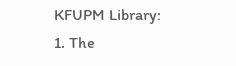KFUPM Library:
1. The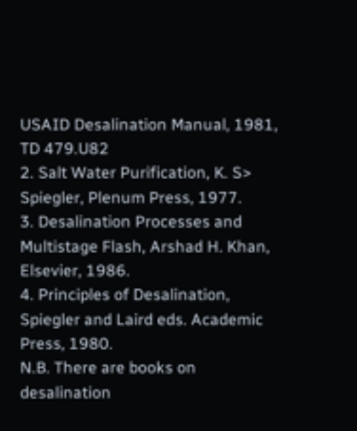USAID Desalination Manual, 1981, TD 479.U82
2. Salt Water Purification, K. S> Spiegler, Plenum Press, 1977.
3. Desalination Processes and Multistage Flash, Arshad H. Khan, Elsevier, 1986.
4. Principles of Desalination, Spiegler and Laird eds. Academic Press, 1980.
N.B. There are books on desalination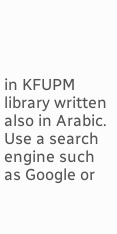in KFUPM library written also in Arabic.
Use a search engine such as Google or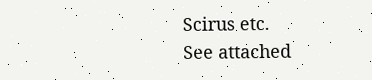Scirus etc.
See attached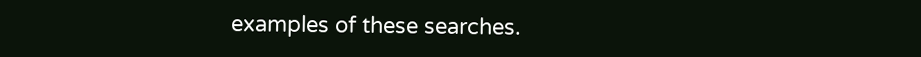examples of these searches.